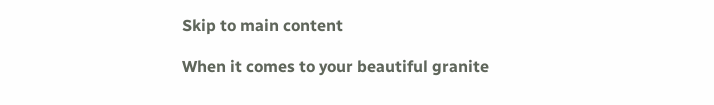Skip to main content

When it comes to your beautiful granite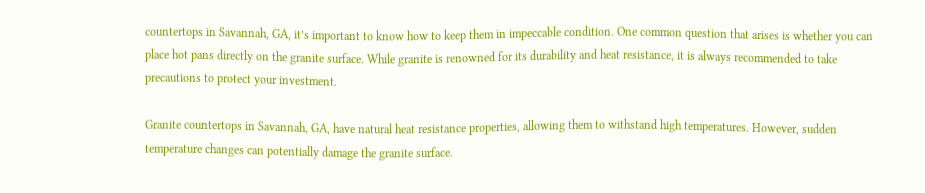countertops in Savannah, GA, it’s important to know how to keep them in impeccable condition. One common question that arises is whether you can place hot pans directly on the granite surface. While granite is renowned for its durability and heat resistance, it is always recommended to take precautions to protect your investment.

Granite countertops in Savannah, GA, have natural heat resistance properties, allowing them to withstand high temperatures. However, sudden temperature changes can potentially damage the granite surface.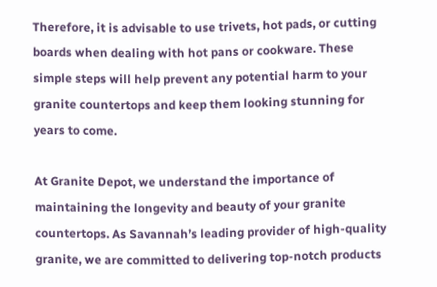Therefore, it is advisable to use trivets, hot pads, or cutting boards when dealing with hot pans or cookware. These simple steps will help prevent any potential harm to your granite countertops and keep them looking stunning for years to come.

At Granite Depot, we understand the importance of maintaining the longevity and beauty of your granite countertops. As Savannah’s leading provider of high-quality granite, we are committed to delivering top-notch products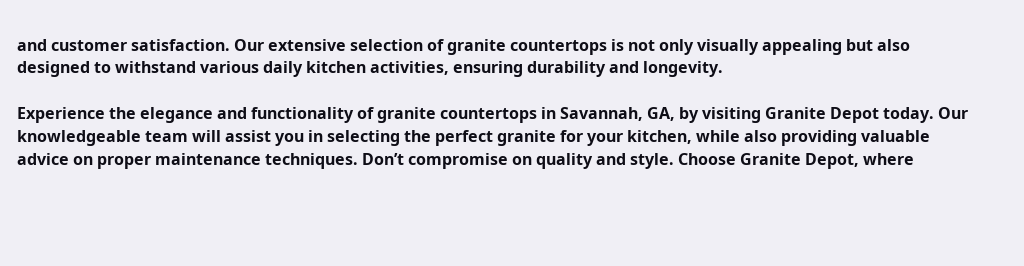and customer satisfaction. Our extensive selection of granite countertops is not only visually appealing but also designed to withstand various daily kitchen activities, ensuring durability and longevity.

Experience the elegance and functionality of granite countertops in Savannah, GA, by visiting Granite Depot today. Our knowledgeable team will assist you in selecting the perfect granite for your kitchen, while also providing valuable advice on proper maintenance techniques. Don’t compromise on quality and style. Choose Granite Depot, where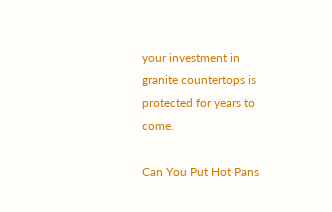your investment in granite countertops is protected for years to come.

Can You Put Hot Pans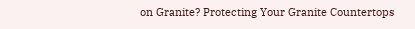on Granite? Protecting Your Granite Countertops